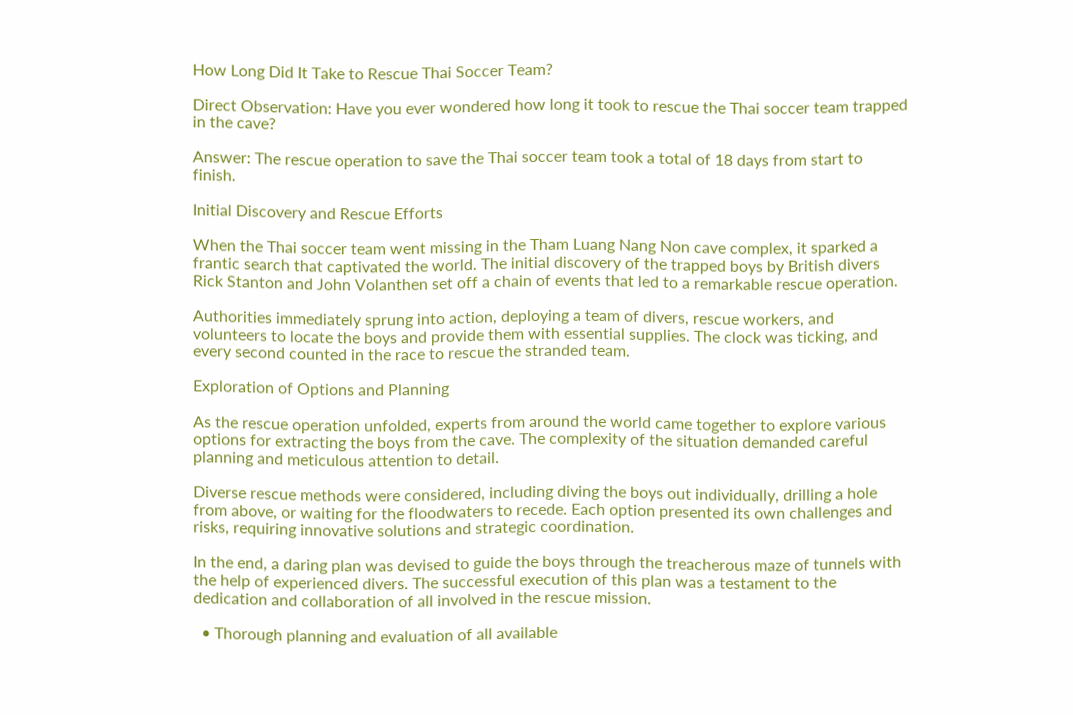How Long Did It Take to Rescue Thai Soccer Team?

Direct Observation: Have you ever wondered how long it took to rescue the Thai soccer team trapped in the cave?

Answer: The rescue operation to save the Thai soccer team took a total of 18 days from start to finish.

Initial Discovery and Rescue Efforts

When the Thai soccer team went missing in the Tham Luang Nang Non cave complex, it sparked a frantic search that captivated the world. The initial discovery of the trapped boys by British divers Rick Stanton and John Volanthen set off a chain of events that led to a remarkable rescue operation.

Authorities immediately sprung into action, deploying a team of divers, rescue workers, and volunteers to locate the boys and provide them with essential supplies. The clock was ticking, and every second counted in the race to rescue the stranded team.

Exploration of Options and Planning

As the rescue operation unfolded, experts from around the world came together to explore various options for extracting the boys from the cave. The complexity of the situation demanded careful planning and meticulous attention to detail.

Diverse rescue methods were considered, including diving the boys out individually, drilling a hole from above, or waiting for the floodwaters to recede. Each option presented its own challenges and risks, requiring innovative solutions and strategic coordination.

In the end, a daring plan was devised to guide the boys through the treacherous maze of tunnels with the help of experienced divers. The successful execution of this plan was a testament to the dedication and collaboration of all involved in the rescue mission.

  • Thorough planning and evaluation of all available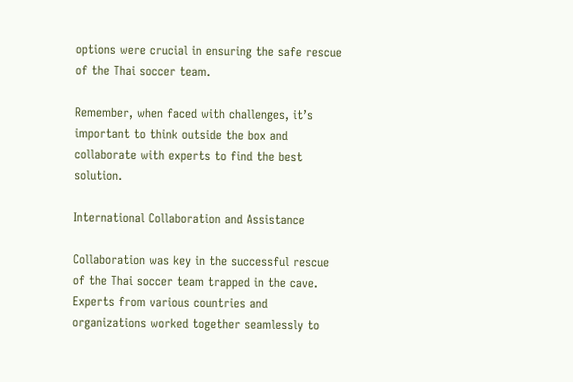options were crucial in ensuring the safe rescue of the Thai soccer team.

Remember, when faced with challenges, it’s important to think outside the box and collaborate with experts to find the best solution.

International Collaboration and Assistance

Collaboration was key in the successful rescue of the Thai soccer team trapped in the cave. Experts from various countries and organizations worked together seamlessly to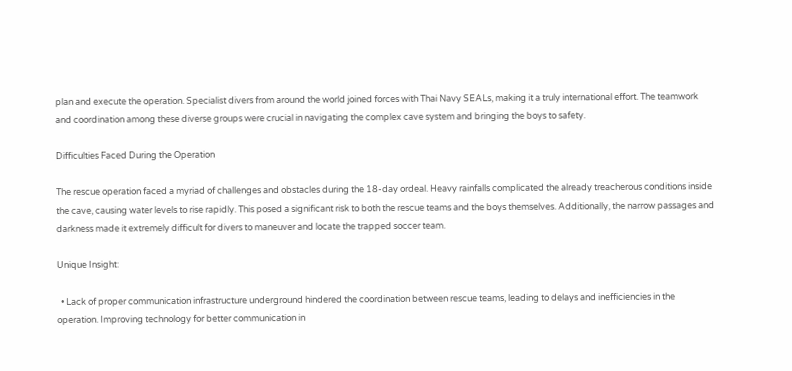plan and execute the operation. Specialist divers from around the world joined forces with Thai Navy SEALs, making it a truly international effort. The teamwork and coordination among these diverse groups were crucial in navigating the complex cave system and bringing the boys to safety.

Difficulties Faced During the Operation

The rescue operation faced a myriad of challenges and obstacles during the 18-day ordeal. Heavy rainfalls complicated the already treacherous conditions inside the cave, causing water levels to rise rapidly. This posed a significant risk to both the rescue teams and the boys themselves. Additionally, the narrow passages and darkness made it extremely difficult for divers to maneuver and locate the trapped soccer team.

Unique Insight:

  • Lack of proper communication infrastructure underground hindered the coordination between rescue teams, leading to delays and inefficiencies in the operation. Improving technology for better communication in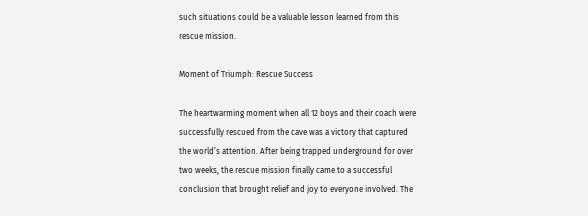such situations could be a valuable lesson learned from this rescue mission.

Moment of Triumph: Rescue Success

The heartwarming moment when all 12 boys and their coach were successfully rescued from the cave was a victory that captured the world’s attention. After being trapped underground for over two weeks, the rescue mission finally came to a successful conclusion that brought relief and joy to everyone involved. The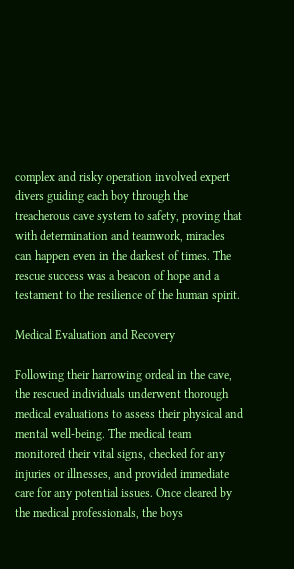complex and risky operation involved expert divers guiding each boy through the treacherous cave system to safety, proving that with determination and teamwork, miracles can happen even in the darkest of times. The rescue success was a beacon of hope and a testament to the resilience of the human spirit.

Medical Evaluation and Recovery

Following their harrowing ordeal in the cave, the rescued individuals underwent thorough medical evaluations to assess their physical and mental well-being. The medical team monitored their vital signs, checked for any injuries or illnesses, and provided immediate care for any potential issues. Once cleared by the medical professionals, the boys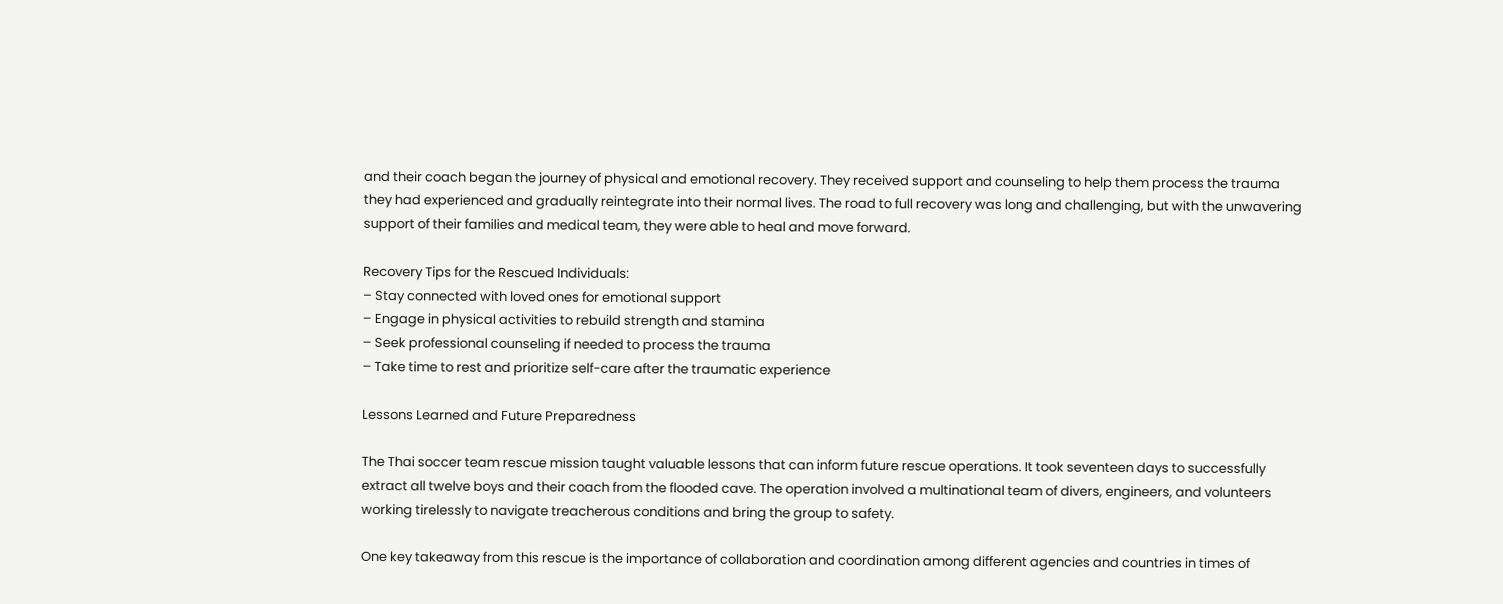and their coach began the journey of physical and emotional recovery. They received support and counseling to help them process the trauma they had experienced and gradually reintegrate into their normal lives. The road to full recovery was long and challenging, but with the unwavering support of their families and medical team, they were able to heal and move forward.

Recovery Tips for the Rescued Individuals:
– Stay connected with loved ones for emotional support
– Engage in physical activities to rebuild strength and stamina
– Seek professional counseling if needed to process the trauma
– Take time to rest and prioritize self-care after the traumatic experience

Lessons Learned and Future Preparedness

The Thai soccer team rescue mission taught valuable lessons that can inform future rescue operations. It took seventeen days to successfully extract all twelve boys and their coach from the flooded cave. The operation involved a multinational team of divers, engineers, and volunteers working tirelessly to navigate treacherous conditions and bring the group to safety.

One key takeaway from this rescue is the importance of collaboration and coordination among different agencies and countries in times of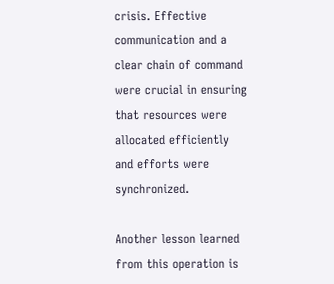crisis. Effective communication and a clear chain of command were crucial in ensuring that resources were allocated efficiently and efforts were synchronized.

Another lesson learned from this operation is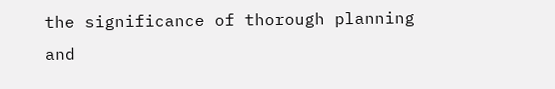the significance of thorough planning and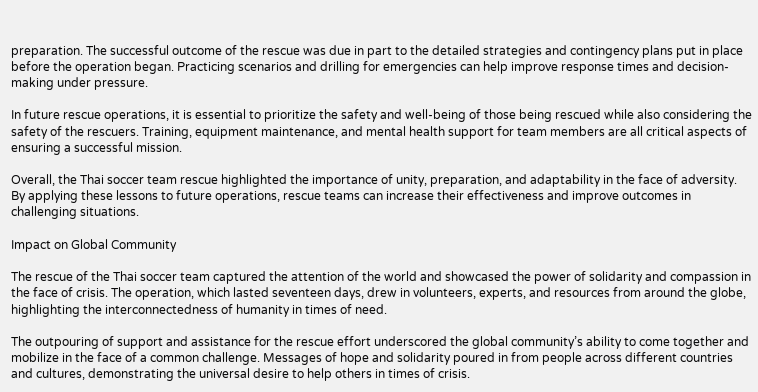preparation. The successful outcome of the rescue was due in part to the detailed strategies and contingency plans put in place before the operation began. Practicing scenarios and drilling for emergencies can help improve response times and decision-making under pressure.

In future rescue operations, it is essential to prioritize the safety and well-being of those being rescued while also considering the safety of the rescuers. Training, equipment maintenance, and mental health support for team members are all critical aspects of ensuring a successful mission.

Overall, the Thai soccer team rescue highlighted the importance of unity, preparation, and adaptability in the face of adversity. By applying these lessons to future operations, rescue teams can increase their effectiveness and improve outcomes in challenging situations.

Impact on Global Community

The rescue of the Thai soccer team captured the attention of the world and showcased the power of solidarity and compassion in the face of crisis. The operation, which lasted seventeen days, drew in volunteers, experts, and resources from around the globe, highlighting the interconnectedness of humanity in times of need.

The outpouring of support and assistance for the rescue effort underscored the global community’s ability to come together and mobilize in the face of a common challenge. Messages of hope and solidarity poured in from people across different countries and cultures, demonstrating the universal desire to help others in times of crisis.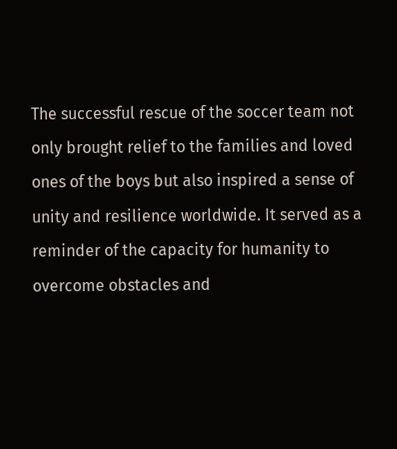The successful rescue of the soccer team not only brought relief to the families and loved ones of the boys but also inspired a sense of unity and resilience worldwide. It served as a reminder of the capacity for humanity to overcome obstacles and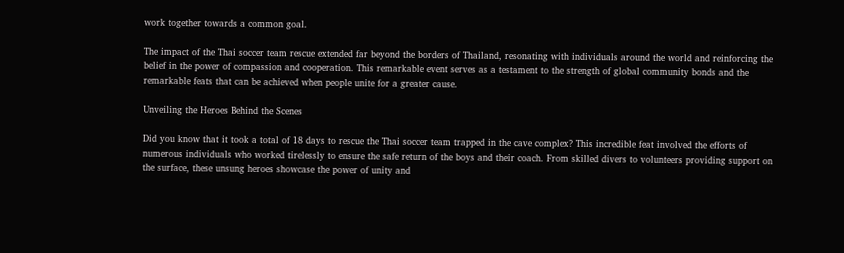work together towards a common goal.

The impact of the Thai soccer team rescue extended far beyond the borders of Thailand, resonating with individuals around the world and reinforcing the belief in the power of compassion and cooperation. This remarkable event serves as a testament to the strength of global community bonds and the remarkable feats that can be achieved when people unite for a greater cause.

Unveiling the Heroes Behind the Scenes

Did you know that it took a total of 18 days to rescue the Thai soccer team trapped in the cave complex? This incredible feat involved the efforts of numerous individuals who worked tirelessly to ensure the safe return of the boys and their coach. From skilled divers to volunteers providing support on the surface, these unsung heroes showcase the power of unity and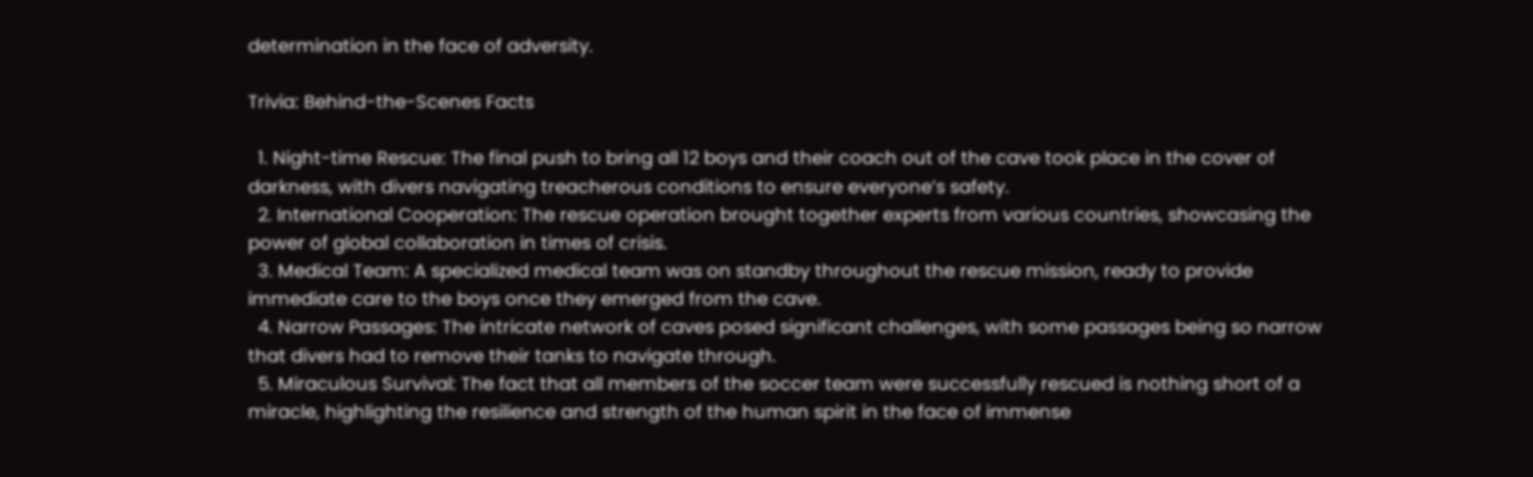determination in the face of adversity.

Trivia: Behind-the-Scenes Facts

  1. Night-time Rescue: The final push to bring all 12 boys and their coach out of the cave took place in the cover of darkness, with divers navigating treacherous conditions to ensure everyone’s safety.
  2. International Cooperation: The rescue operation brought together experts from various countries, showcasing the power of global collaboration in times of crisis.
  3. Medical Team: A specialized medical team was on standby throughout the rescue mission, ready to provide immediate care to the boys once they emerged from the cave.
  4. Narrow Passages: The intricate network of caves posed significant challenges, with some passages being so narrow that divers had to remove their tanks to navigate through.
  5. Miraculous Survival: The fact that all members of the soccer team were successfully rescued is nothing short of a miracle, highlighting the resilience and strength of the human spirit in the face of immense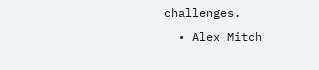challenges.
  • Alex Mitch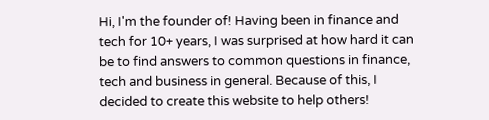Hi, I'm the founder of! Having been in finance and tech for 10+ years, I was surprised at how hard it can be to find answers to common questions in finance, tech and business in general. Because of this, I decided to create this website to help others!